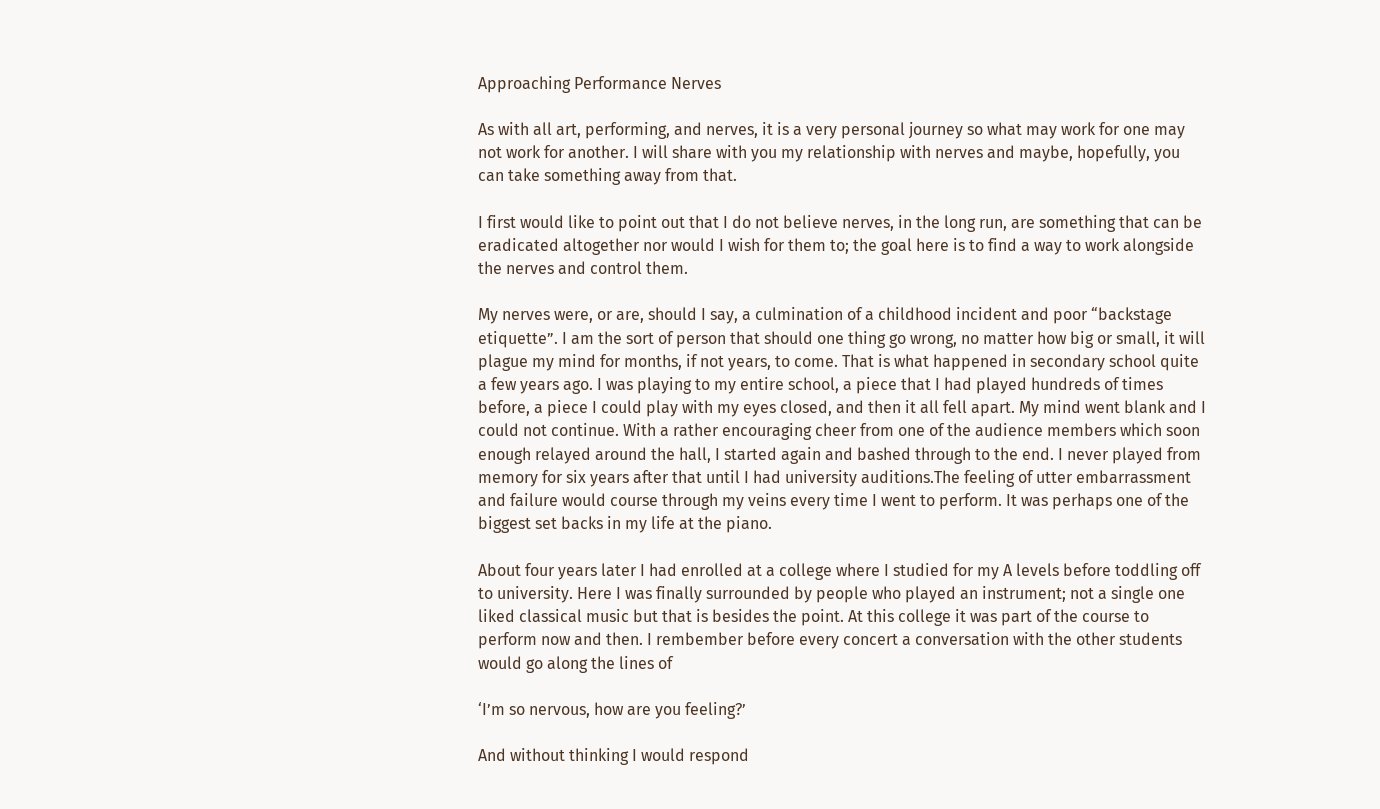Approaching Performance Nerves

As with all art, performing, and nerves, it is a very personal journey so what may work for one may not work for another. I will share with you my relationship with nerves and maybe, hopefully, you can take something away from that.

I first would like to point out that I do not believe nerves, in the long run, are something that can be eradicated altogether nor would I wish for them to; the goal here is to find a way to work alongside the nerves and control them.

My nerves were, or are, should I say, a culmination of a childhood incident and poor “backstage etiquette”. I am the sort of person that should one thing go wrong, no matter how big or small, it will plague my mind for months, if not years, to come. That is what happened in secondary school quite a few years ago. I was playing to my entire school, a piece that I had played hundreds of times before, a piece I could play with my eyes closed, and then it all fell apart. My mind went blank and I could not continue. With a rather encouraging cheer from one of the audience members which soon enough relayed around the hall, I started again and bashed through to the end. I never played from memory for six years after that until I had university auditions.The feeling of utter embarrassment and failure would course through my veins every time I went to perform. It was perhaps one of the biggest set backs in my life at the piano.

About four years later I had enrolled at a college where I studied for my A levels before toddling off to university. Here I was finally surrounded by people who played an instrument; not a single one liked classical music but that is besides the point. At this college it was part of the course to perform now and then. I rembember before every concert a conversation with the other students would go along the lines of

‘I’m so nervous, how are you feeling?’

And without thinking I would respond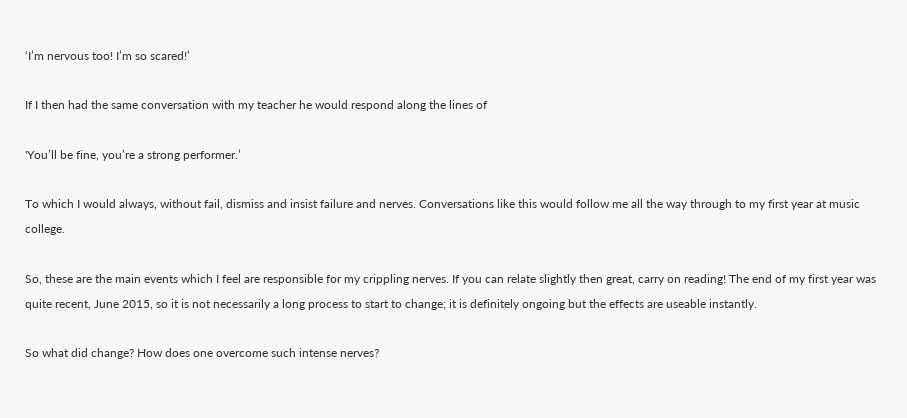‘I’m nervous too! I’m so scared!’

If I then had the same conversation with my teacher he would respond along the lines of

'You’ll be fine, you’re a strong performer.’

To which I would always, without fail, dismiss and insist failure and nerves. Conversations like this would follow me all the way through to my first year at music college.

So, these are the main events which I feel are responsible for my crippling nerves. If you can relate slightly then great, carry on reading! The end of my first year was quite recent, June 2015, so it is not necessarily a long process to start to change; it is definitely ongoing but the effects are useable instantly.

So what did change? How does one overcome such intense nerves?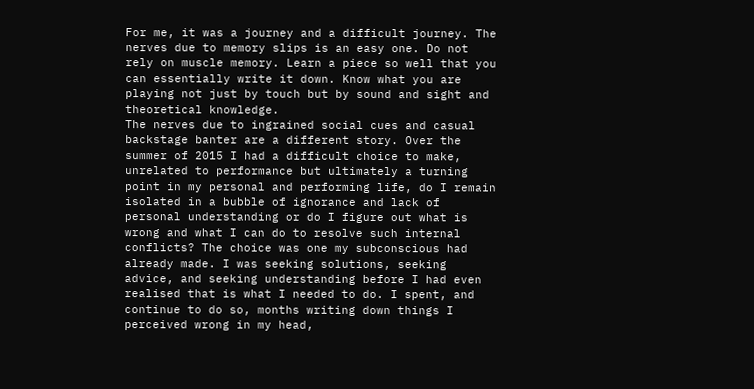For me, it was a journey and a difficult journey. The nerves due to memory slips is an easy one. Do not rely on muscle memory. Learn a piece so well that you can essentially write it down. Know what you are playing not just by touch but by sound and sight and theoretical knowledge.
The nerves due to ingrained social cues and casual backstage banter are a different story. Over the summer of 2015 I had a difficult choice to make, unrelated to performance but ultimately a turning point in my personal and performing life, do I remain isolated in a bubble of ignorance and lack of personal understanding or do I figure out what is wrong and what I can do to resolve such internal conflicts? The choice was one my subconscious had already made. I was seeking solutions, seeking advice, and seeking understanding before I had even realised that is what I needed to do. I spent, and continue to do so, months writing down things I perceived wrong in my head,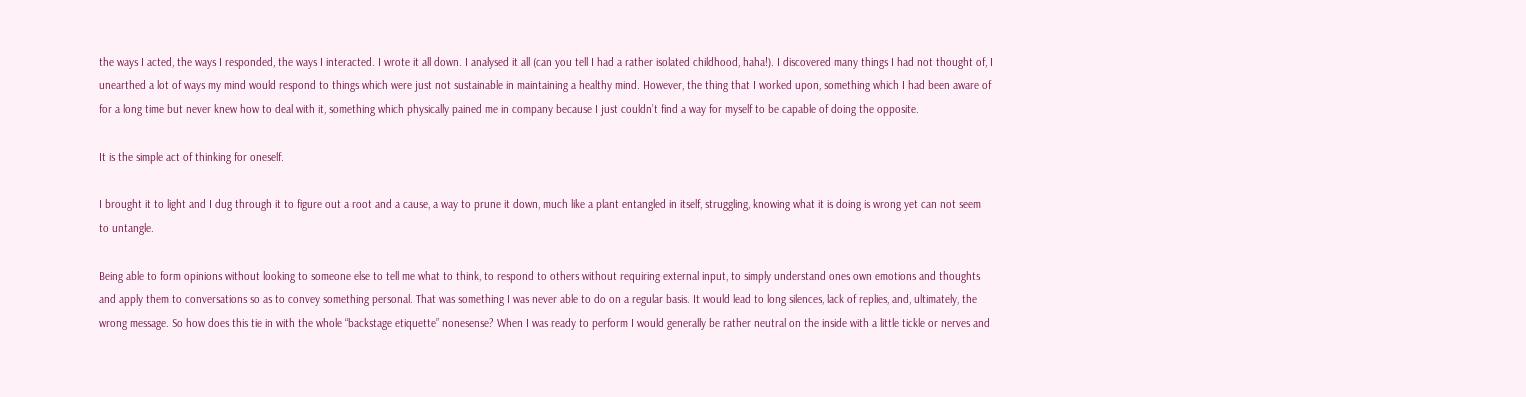the ways I acted, the ways I responded, the ways I interacted. I wrote it all down. I analysed it all (can you tell I had a rather isolated childhood, haha!). I discovered many things I had not thought of, I unearthed a lot of ways my mind would respond to things which were just not sustainable in maintaining a healthy mind. However, the thing that I worked upon, something which I had been aware of for a long time but never knew how to deal with it, something which physically pained me in company because I just couldn’t find a way for myself to be capable of doing the opposite.

It is the simple act of thinking for oneself.

I brought it to light and I dug through it to figure out a root and a cause, a way to prune it down, much like a plant entangled in itself, struggling, knowing what it is doing is wrong yet can not seem to untangle.

Being able to form opinions without looking to someone else to tell me what to think, to respond to others without requiring external input, to simply understand ones own emotions and thoughts and apply them to conversations so as to convey something personal. That was something I was never able to do on a regular basis. It would lead to long silences, lack of replies, and, ultimately, the wrong message. So how does this tie in with the whole “backstage etiquette” nonesense? When I was ready to perform I would generally be rather neutral on the inside with a little tickle or nerves and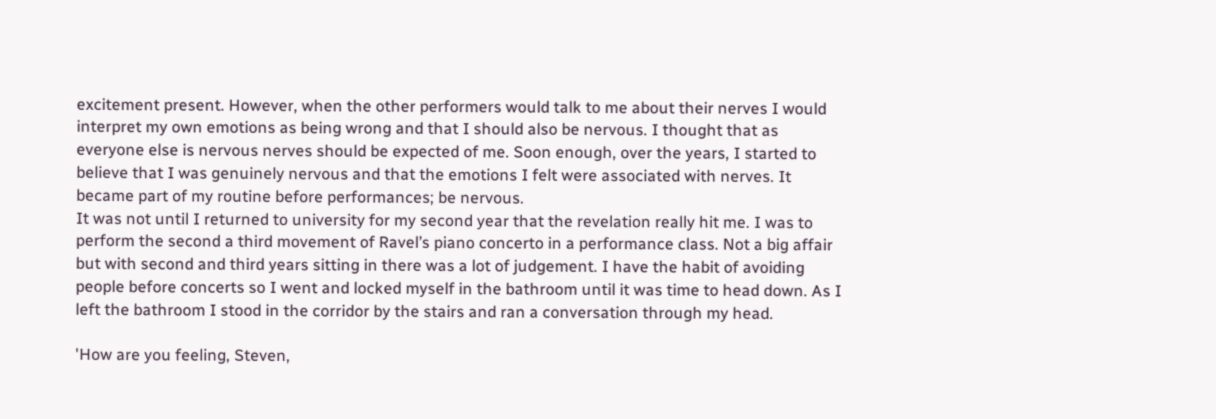excitement present. However, when the other performers would talk to me about their nerves I would interpret my own emotions as being wrong and that I should also be nervous. I thought that as everyone else is nervous nerves should be expected of me. Soon enough, over the years, I started to believe that I was genuinely nervous and that the emotions I felt were associated with nerves. It became part of my routine before performances; be nervous.
It was not until I returned to university for my second year that the revelation really hit me. I was to perform the second a third movement of Ravel’s piano concerto in a performance class. Not a big affair but with second and third years sitting in there was a lot of judgement. I have the habit of avoiding people before concerts so I went and locked myself in the bathroom until it was time to head down. As I left the bathroom I stood in the corridor by the stairs and ran a conversation through my head.

'How are you feeling, Steven,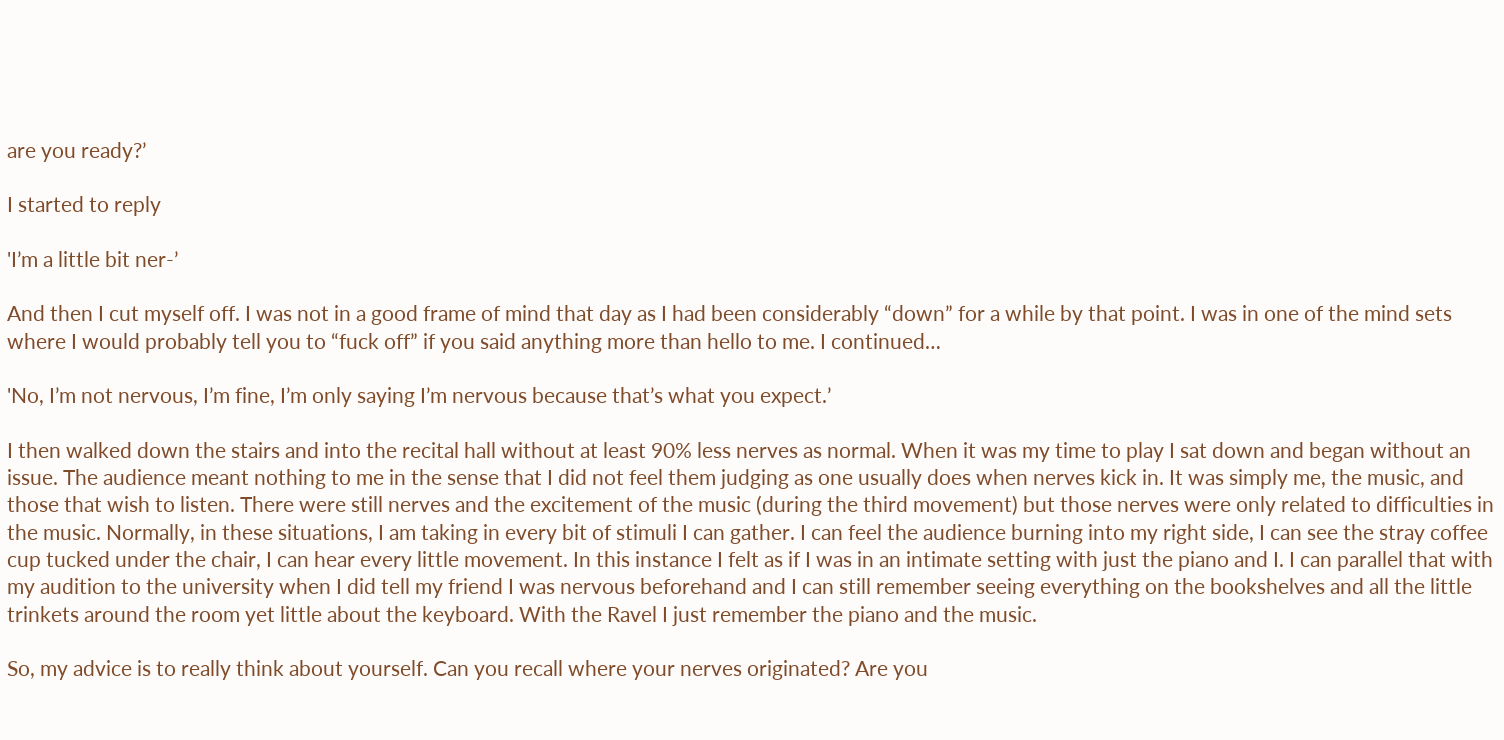are you ready?’

I started to reply

'I’m a little bit ner-’

And then I cut myself off. I was not in a good frame of mind that day as I had been considerably “down” for a while by that point. I was in one of the mind sets where I would probably tell you to “fuck off” if you said anything more than hello to me. I continued…

'No, I’m not nervous, I’m fine, I’m only saying I’m nervous because that’s what you expect.’

I then walked down the stairs and into the recital hall without at least 90% less nerves as normal. When it was my time to play I sat down and began without an issue. The audience meant nothing to me in the sense that I did not feel them judging as one usually does when nerves kick in. It was simply me, the music, and those that wish to listen. There were still nerves and the excitement of the music (during the third movement) but those nerves were only related to difficulties in the music. Normally, in these situations, I am taking in every bit of stimuli I can gather. I can feel the audience burning into my right side, I can see the stray coffee cup tucked under the chair, I can hear every little movement. In this instance I felt as if I was in an intimate setting with just the piano and I. I can parallel that with my audition to the university when I did tell my friend I was nervous beforehand and I can still remember seeing everything on the bookshelves and all the little trinkets around the room yet little about the keyboard. With the Ravel I just remember the piano and the music.

So, my advice is to really think about yourself. Can you recall where your nerves originated? Are you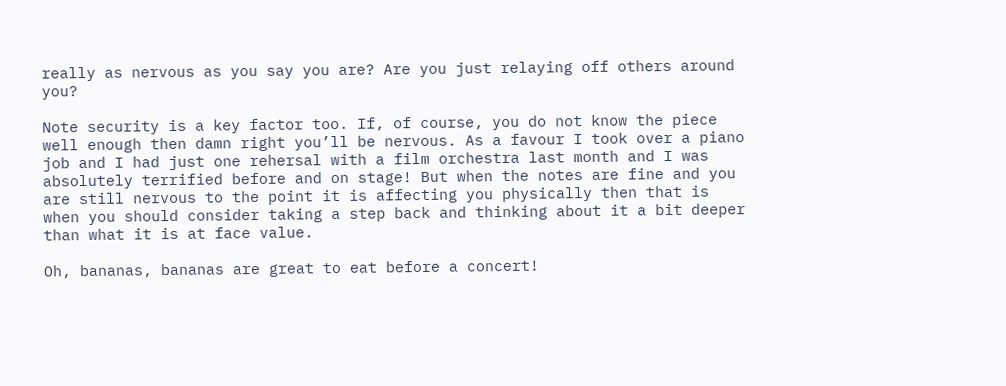really as nervous as you say you are? Are you just relaying off others around you?

Note security is a key factor too. If, of course, you do not know the piece well enough then damn right you’ll be nervous. As a favour I took over a piano job and I had just one rehersal with a film orchestra last month and I was absolutely terrified before and on stage! But when the notes are fine and you are still nervous to the point it is affecting you physically then that is when you should consider taking a step back and thinking about it a bit deeper than what it is at face value.

Oh, bananas, bananas are great to eat before a concert!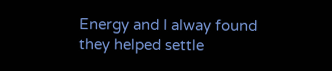Energy and I alway found they helped settle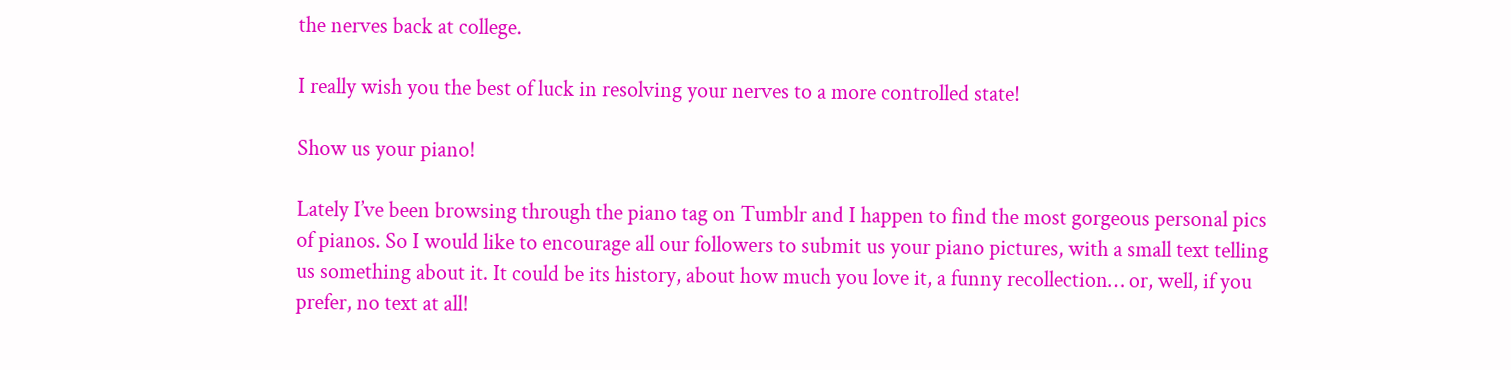the nerves back at college.

I really wish you the best of luck in resolving your nerves to a more controlled state!

Show us your piano!

Lately I’ve been browsing through the piano tag on Tumblr and I happen to find the most gorgeous personal pics of pianos. So I would like to encourage all our followers to submit us your piano pictures, with a small text telling us something about it. It could be its history, about how much you love it, a funny recollection… or, well, if you prefer, no text at all!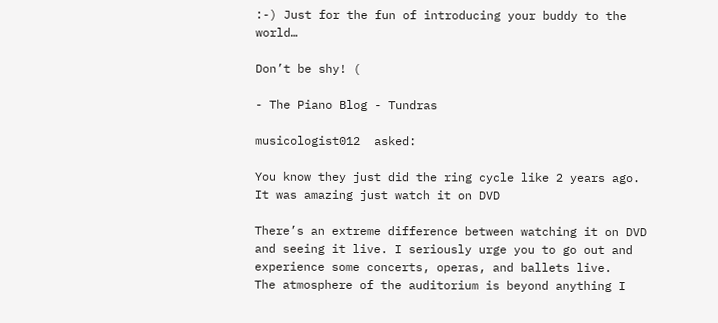:-) Just for the fun of introducing your buddy to the world…

Don’t be shy! (

- The Piano Blog - Tundras

musicologist012  asked:

You know they just did the ring cycle like 2 years ago. It was amazing just watch it on DVD

There’s an extreme difference between watching it on DVD and seeing it live. I seriously urge you to go out and experience some concerts, operas, and ballets live.
The atmosphere of the auditorium is beyond anything I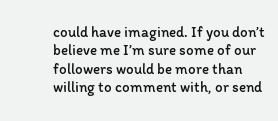could have imagined. If you don’t believe me I’m sure some of our followers would be more than willing to comment with, or send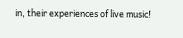in, their experiences of live music!